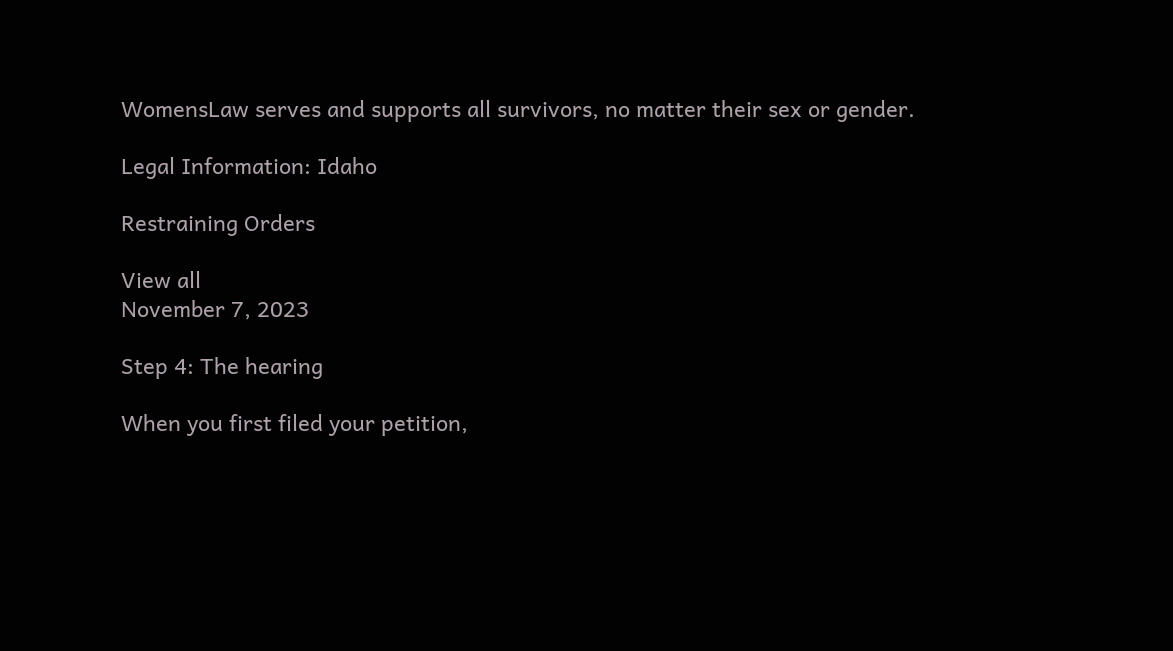WomensLaw serves and supports all survivors, no matter their sex or gender.

Legal Information: Idaho

Restraining Orders

View all
November 7, 2023

Step 4: The hearing

When you first filed your petition,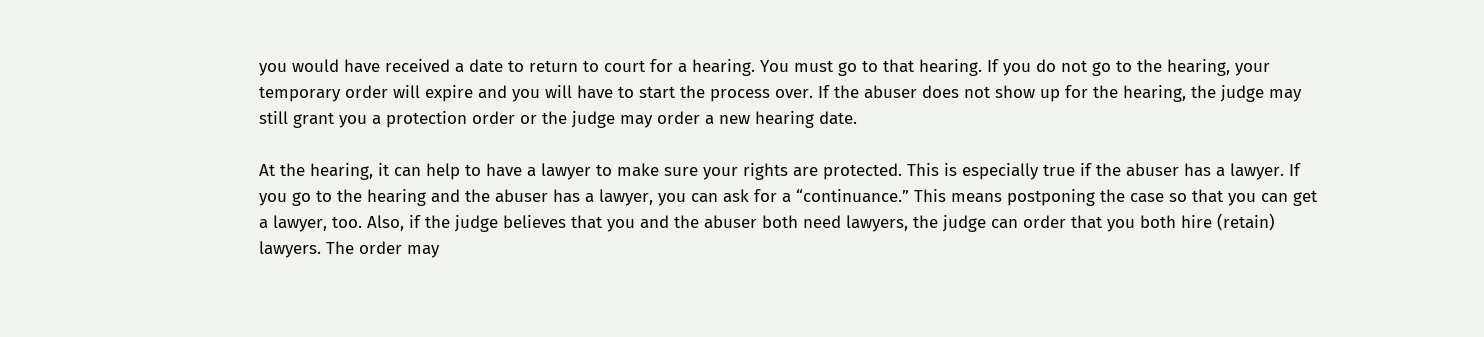you would have received a date to return to court for a hearing. You must go to that hearing. If you do not go to the hearing, your temporary order will expire and you will have to start the process over. If the abuser does not show up for the hearing, the judge may still grant you a protection order or the judge may order a new hearing date.

At the hearing, it can help to have a lawyer to make sure your rights are protected. This is especially true if the abuser has a lawyer. If you go to the hearing and the abuser has a lawyer, you can ask for a “continuance.” This means postponing the case so that you can get a lawyer, too. Also, if the judge believes that you and the abuser both need lawyers, the judge can order that you both hire (retain) lawyers. The order may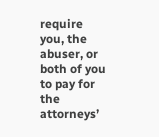require you, the abuser, or both of you to pay for the attorneys’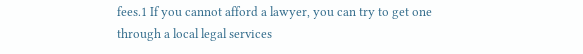fees.1 If you cannot afford a lawyer, you can try to get one through a local legal services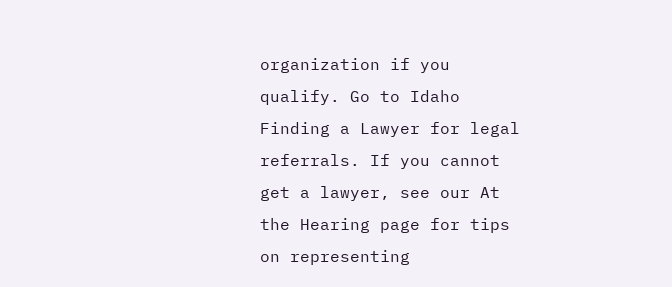organization if you qualify. Go to Idaho Finding a Lawyer for legal referrals. If you cannot get a lawyer, see our At the Hearing page for tips on representing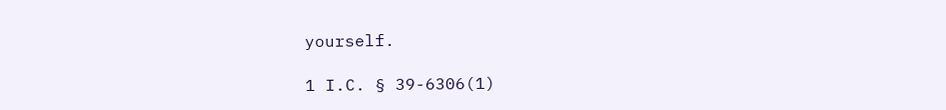yourself.

1 I.C. § 39-6306(1)